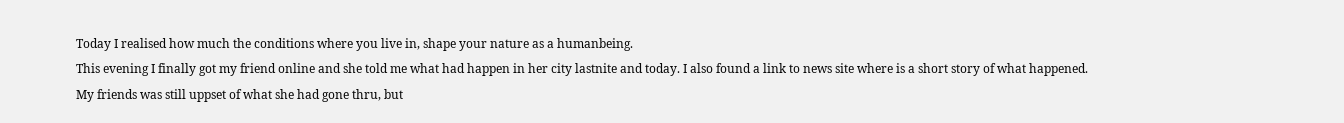Today I realised how much the conditions where you live in, shape your nature as a humanbeing.
This evening I finally got my friend online and she told me what had happen in her city lastnite and today. I also found a link to news site where is a short story of what happened.
My friends was still uppset of what she had gone thru, but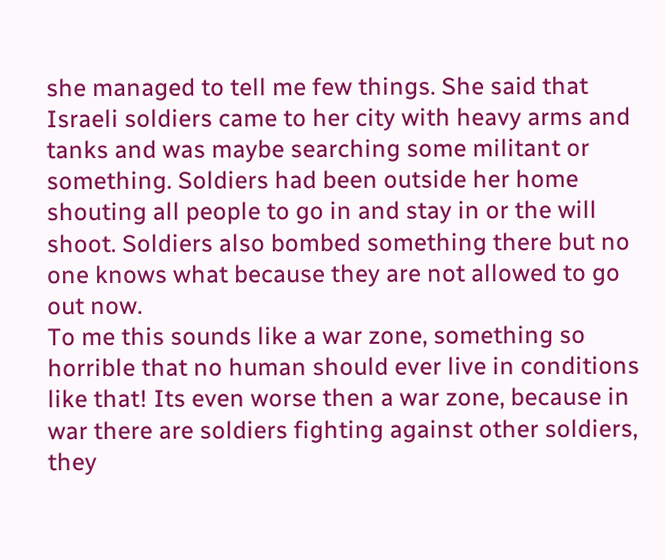she managed to tell me few things. She said that Israeli soldiers came to her city with heavy arms and tanks and was maybe searching some militant or something. Soldiers had been outside her home shouting all people to go in and stay in or the will shoot. Soldiers also bombed something there but no one knows what because they are not allowed to go out now.
To me this sounds like a war zone, something so horrible that no human should ever live in conditions like that! Its even worse then a war zone, because in war there are soldiers fighting against other soldiers, they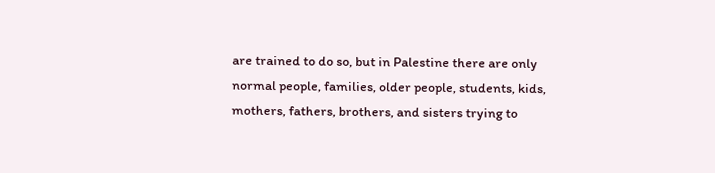are trained to do so, but in Palestine there are only normal people, families, older people, students, kids, mothers, fathers, brothers, and sisters trying to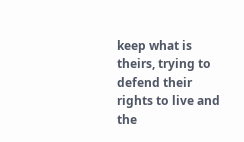keep what is theirs, trying to defend their rights to live and the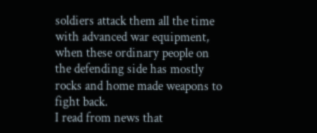soldiers attack them all the time with advanced war equipment, when these ordinary people on the defending side has mostly rocks and home made weapons to fight back.
I read from news that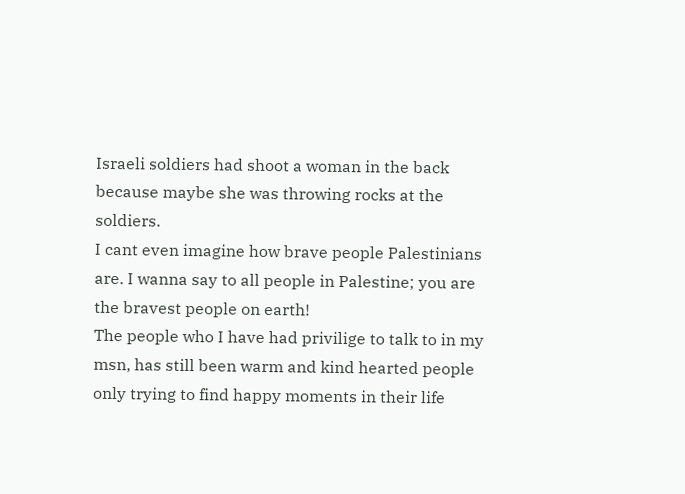Israeli soldiers had shoot a woman in the back because maybe she was throwing rocks at the soldiers.
I cant even imagine how brave people Palestinians are. I wanna say to all people in Palestine; you are the bravest people on earth!
The people who I have had privilige to talk to in my msn, has still been warm and kind hearted people only trying to find happy moments in their life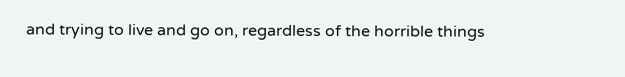and trying to live and go on, regardless of the horrible things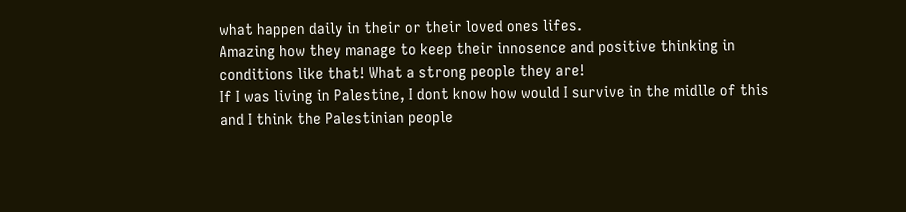what happen daily in their or their loved ones lifes.
Amazing how they manage to keep their innosence and positive thinking in conditions like that! What a strong people they are!
If I was living in Palestine, I dont know how would I survive in the midlle of this and I think the Palestinian people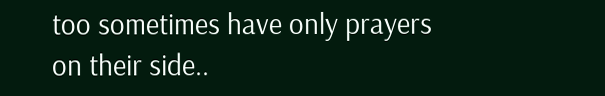too sometimes have only prayers on their side..